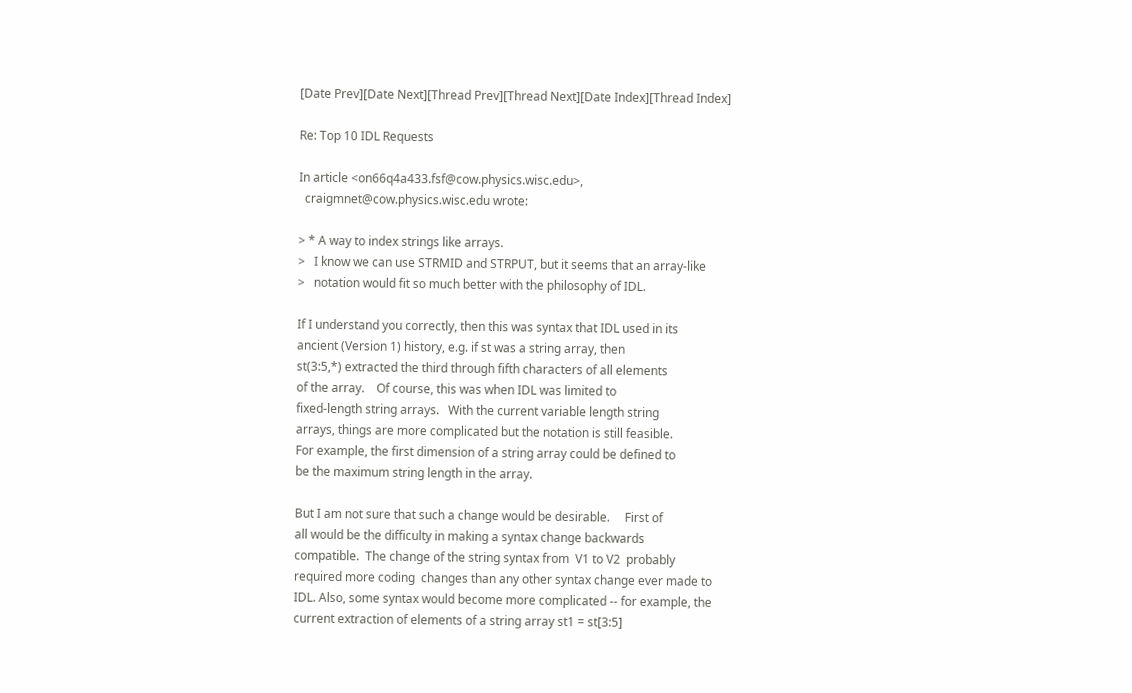[Date Prev][Date Next][Thread Prev][Thread Next][Date Index][Thread Index]

Re: Top 10 IDL Requests

In article <on66q4a433.fsf@cow.physics.wisc.edu>,
  craigmnet@cow.physics.wisc.edu wrote:

> * A way to index strings like arrays.
>   I know we can use STRMID and STRPUT, but it seems that an array-like
>   notation would fit so much better with the philosophy of IDL.

If I understand you correctly, then this was syntax that IDL used in its
ancient (Version 1) history, e.g. if st was a string array, then
st(3:5,*) extracted the third through fifth characters of all elements
of the array.    Of course, this was when IDL was limited to
fixed-length string arrays.   With the current variable length string
arrays, things are more complicated but the notation is still feasible.
For example, the first dimension of a string array could be defined to
be the maximum string length in the array.

But I am not sure that such a change would be desirable.     First of
all would be the difficulty in making a syntax change backwards
compatible.  The change of the string syntax from  V1 to V2  probably
required more coding  changes than any other syntax change ever made to
IDL. Also, some syntax would become more complicated -- for example, the
current extraction of elements of a string array st1 = st[3:5]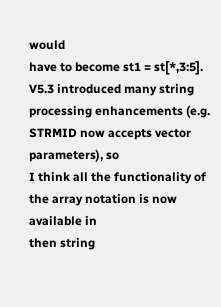would
have to become st1 = st[*,3:5].    V5.3 introduced many string
processing enhancements (e.g. STRMID now accepts vector parameters), so
I think all the functionality of the array notation is now available in
then string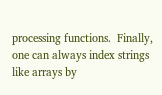processing functions.  Finally, one can always index strings
like arrays by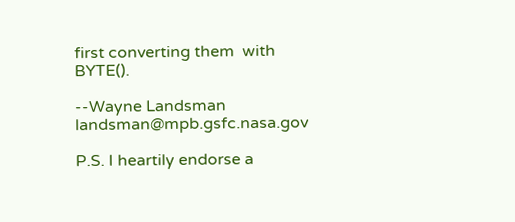first converting them  with BYTE().

--Wayne Landsman                       landsman@mpb.gsfc.nasa.gov

P.S. I heartily endorse a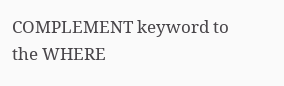COMPLEMENT keyword to the WHERE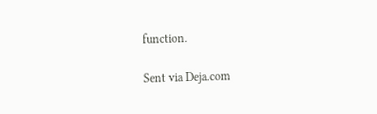function.

Sent via Deja.com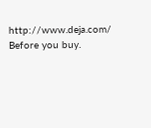http://www.deja.com/
Before you buy.